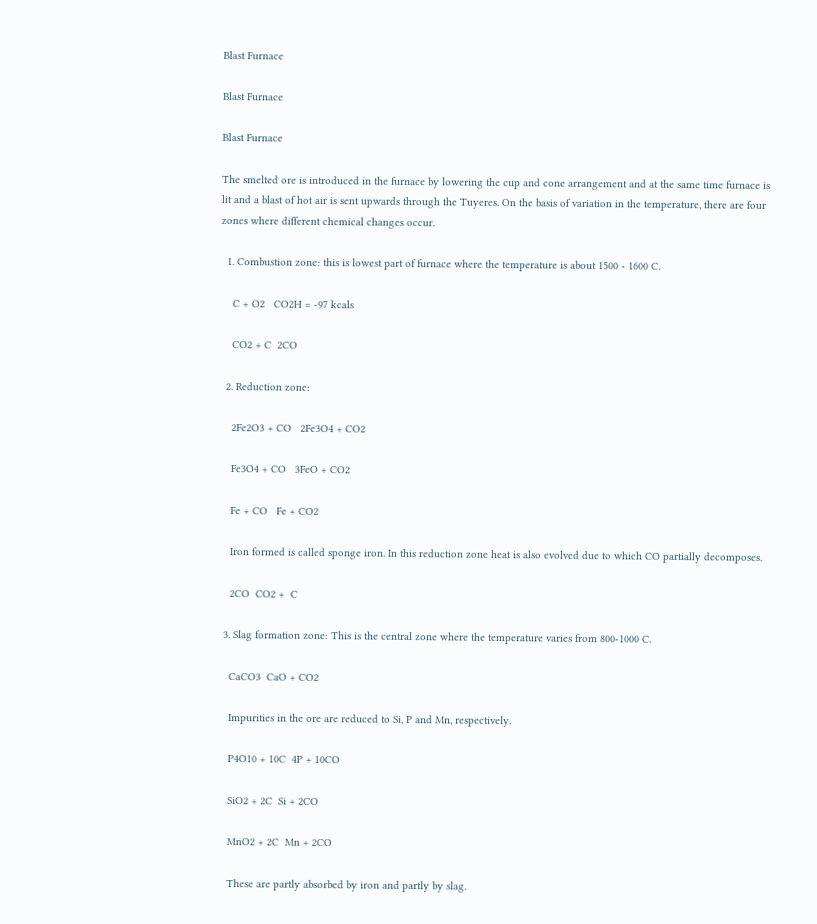Blast Furnace

Blast Furnace

Blast Furnace

The smelted ore is introduced in the furnace by lowering the cup and cone arrangement and at the same time furnace is lit and a blast of hot air is sent upwards through the Tuyeres. On the basis of variation in the temperature, there are four zones where different chemical changes occur.

  1. Combustion zone: this is lowest part of furnace where the temperature is about 1500 - 1600 C.

    C + O2   CO2H = -97 kcals

    CO2 + C  2CO

  2. Reduction zone:

    2Fe2O3 + CO   2Fe3O4 + CO2

    Fe3O4 + CO   3FeO + CO2

    Fe + CO   Fe + CO2

    Iron formed is called sponge iron. In this reduction zone heat is also evolved due to which CO partially decomposes.

    2CO  CO2 +  C

  3. Slag formation zone: This is the central zone where the temperature varies from 800-1000 C.

    CaCO3  CaO + CO2

    Impurities in the ore are reduced to Si, P and Mn, respectively.

    P4O10 + 10C  4P + 10CO

    SiO2 + 2C  Si + 2CO

    MnO2 + 2C  Mn + 2CO

    These are partly absorbed by iron and partly by slag.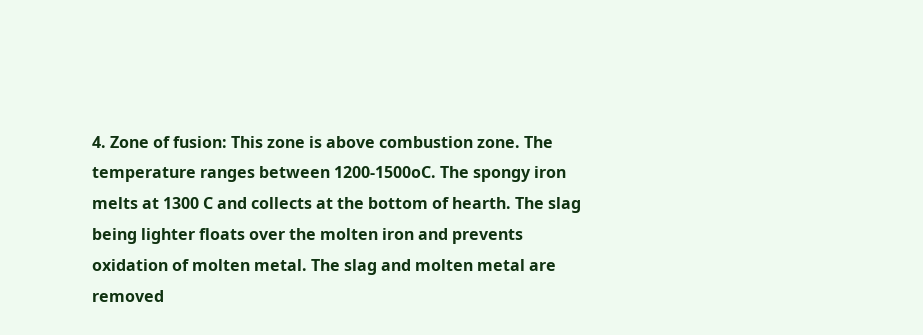4. Zone of fusion: This zone is above combustion zone. The temperature ranges between 1200-1500oC. The spongy iron melts at 1300 C and collects at the bottom of hearth. The slag being lighter floats over the molten iron and prevents oxidation of molten metal. The slag and molten metal are removed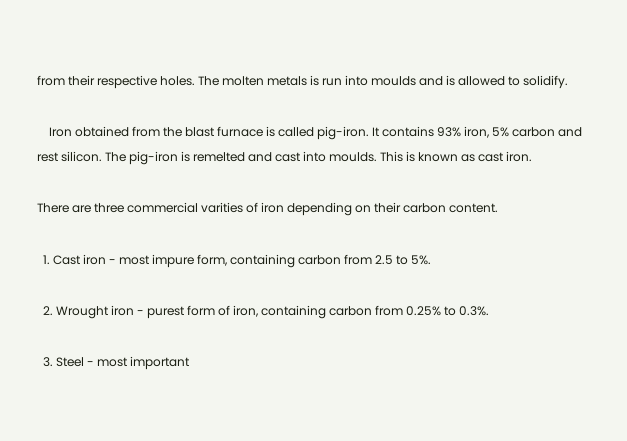from their respective holes. The molten metals is run into moulds and is allowed to solidify.

    Iron obtained from the blast furnace is called pig-iron. It contains 93% iron, 5% carbon and rest silicon. The pig-iron is remelted and cast into moulds. This is known as cast iron.

There are three commercial varities of iron depending on their carbon content.

  1. Cast iron - most impure form, containing carbon from 2.5 to 5%.

  2. Wrought iron - purest form of iron, containing carbon from 0.25% to 0.3%.

  3. Steel - most important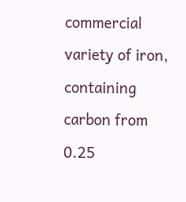commercial variety of iron, containing carbon from 0.25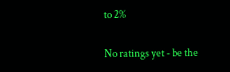to 2%

No ratings yet - be the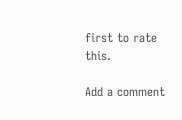first to rate this.

Add a comment